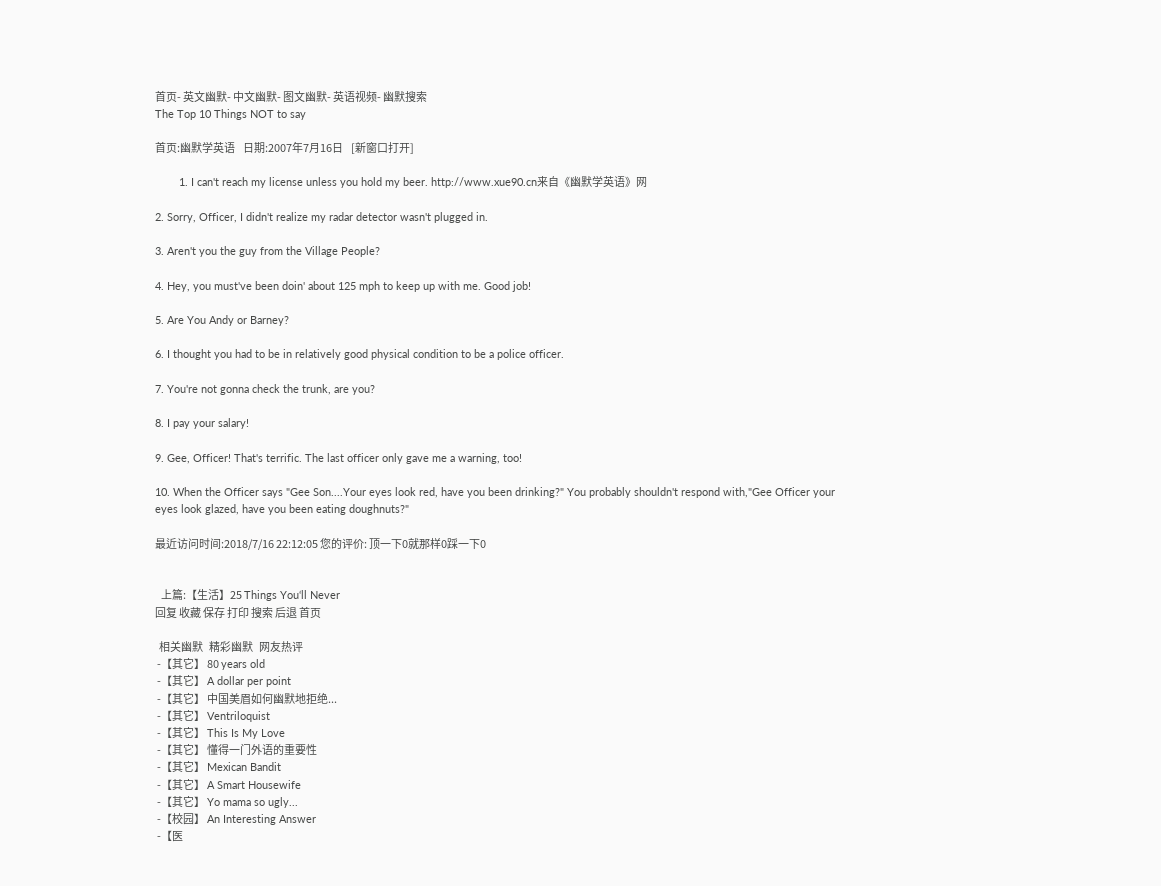首页- 英文幽默- 中文幽默- 图文幽默- 英语视频- 幽默搜索
The Top 10 Things NOT to say

首页:幽默学英语    日期:2007年7月16日    [新窗口打开]

        1. I can't reach my license unless you hold my beer. http://www.xue90.cn来自《幽默学英语》网

2. Sorry, Officer, I didn't realize my radar detector wasn't plugged in.

3. Aren't you the guy from the Village People?

4. Hey, you must've been doin' about 125 mph to keep up with me. Good job!

5. Are You Andy or Barney?

6. I thought you had to be in relatively good physical condition to be a police officer.

7. You're not gonna check the trunk, are you?

8. I pay your salary!

9. Gee, Officer! That's terrific. The last officer only gave me a warning, too!

10. When the Officer says "Gee Son....Your eyes look red, have you been drinking?" You probably shouldn't respond with,"Gee Officer your eyes look glazed, have you been eating doughnuts?"

最近访问时间:2018/7/16 22:12:05 您的评价: 顶一下0就那样0踩一下0


   上篇:【生活】25 Things You‘ll Never
回复 收藏 保存 打印 搜索 后退 首页

  相关幽默   精彩幽默   网友热评
 -【其它】 80 years old
 -【其它】 A dollar per point
 -【其它】 中国美眉如何幽默地拒绝...
 -【其它】 Ventriloquist
 -【其它】 This Is My Love
 -【其它】 懂得一门外语的重要性
 -【其它】 Mexican Bandit
 -【其它】 A Smart Housewife
 -【其它】 Yo mama so ugly...
 -【校园】 An Interesting Answer
 -【医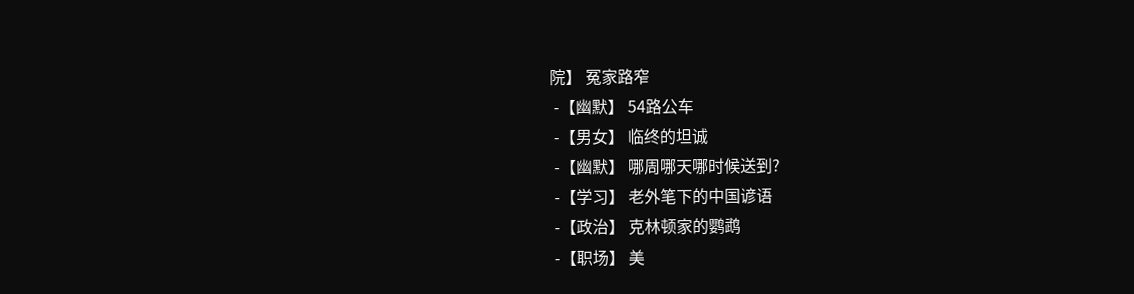院】 冤家路窄
 -【幽默】 54路公车
 -【男女】 临终的坦诚
 -【幽默】 哪周哪天哪时候送到?
 -【学习】 老外笔下的中国谚语
 -【政治】 克林顿家的鹦鹉
 -【职场】 美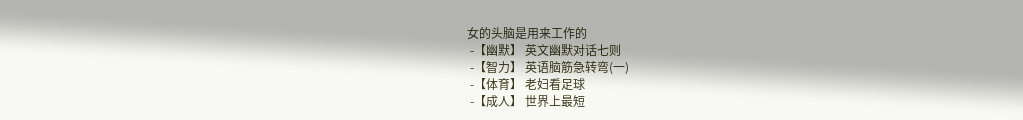女的头脑是用来工作的
 -【幽默】 英文幽默对话七则
 -【智力】 英语脑筋急转弯(一)
 -【体育】 老妇看足球
 -【成人】 世界上最短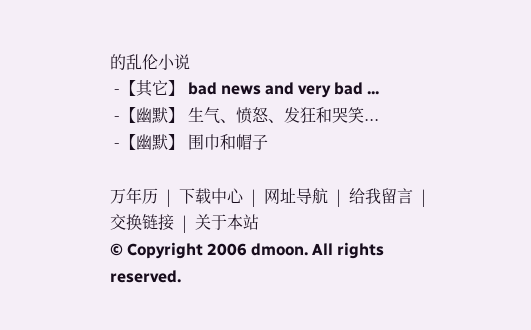的乱伦小说
 -【其它】 bad news and very bad ...
 -【幽默】 生气、愤怒、发狂和哭笑...
 -【幽默】 围巾和帽子

万年历  |  下载中心  |  网址导航  |  给我留言  |  交换链接  |  关于本站
© Copyright 2006 dmoon. All rights reserved.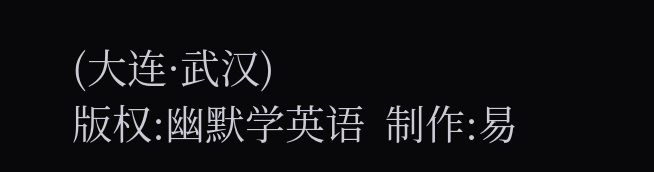(大连·武汉)
版权:幽默学英语  制作:易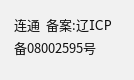连通  备案:辽ICP备08002595号